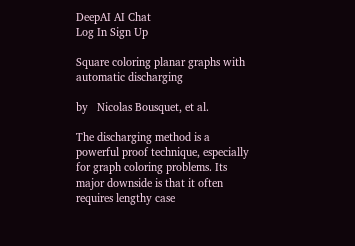DeepAI AI Chat
Log In Sign Up

Square coloring planar graphs with automatic discharging

by   Nicolas Bousquet, et al.

The discharging method is a powerful proof technique, especially for graph coloring problems. Its major downside is that it often requires lengthy case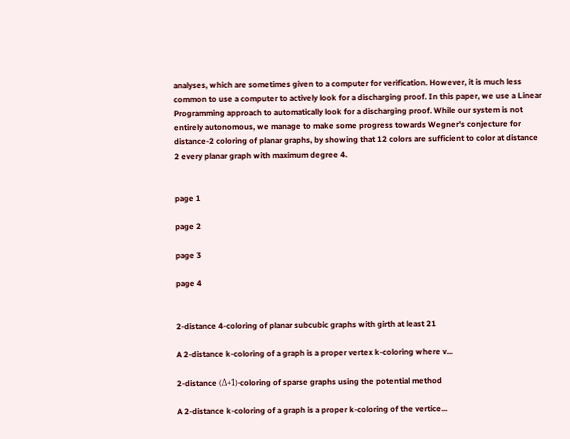analyses, which are sometimes given to a computer for verification. However, it is much less common to use a computer to actively look for a discharging proof. In this paper, we use a Linear Programming approach to automatically look for a discharging proof. While our system is not entirely autonomous, we manage to make some progress towards Wegner's conjecture for distance-2 coloring of planar graphs, by showing that 12 colors are sufficient to color at distance 2 every planar graph with maximum degree 4.


page 1

page 2

page 3

page 4


2-distance 4-coloring of planar subcubic graphs with girth at least 21

A 2-distance k-coloring of a graph is a proper vertex k-coloring where v...

2-distance (Δ+1)-coloring of sparse graphs using the potential method

A 2-distance k-coloring of a graph is a proper k-coloring of the vertice...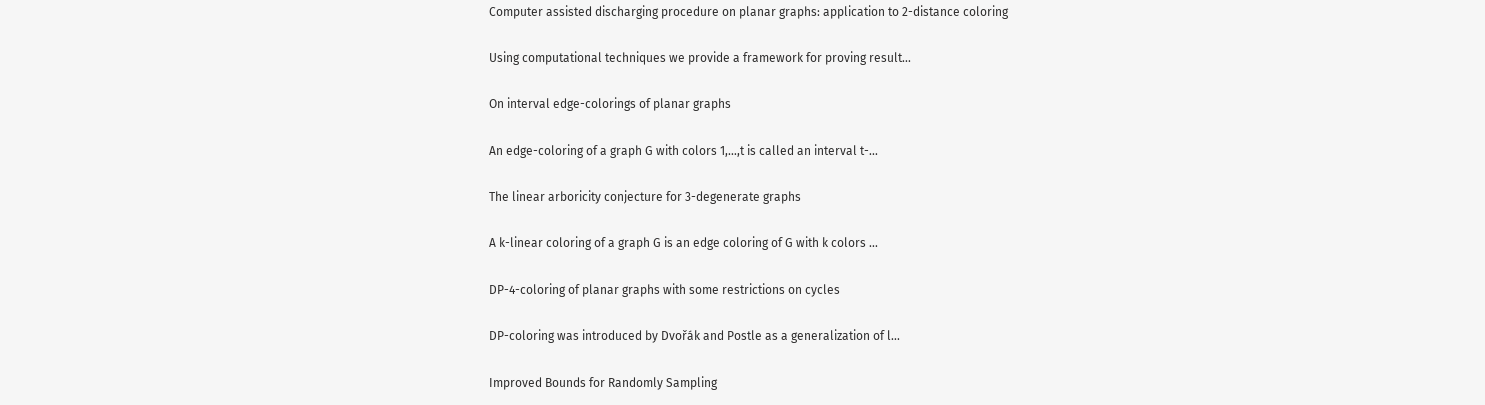Computer assisted discharging procedure on planar graphs: application to 2-distance coloring

Using computational techniques we provide a framework for proving result...

On interval edge-colorings of planar graphs

An edge-coloring of a graph G with colors 1,…,t is called an interval t-...

The linear arboricity conjecture for 3-degenerate graphs

A k-linear coloring of a graph G is an edge coloring of G with k colors ...

DP-4-coloring of planar graphs with some restrictions on cycles

DP-coloring was introduced by Dvořák and Postle as a generalization of l...

Improved Bounds for Randomly Sampling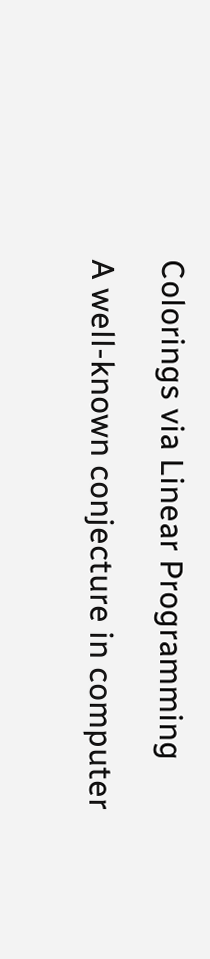Colorings via Linear Programming

A well-known conjecture in computer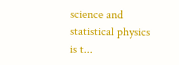science and statistical physics is t...